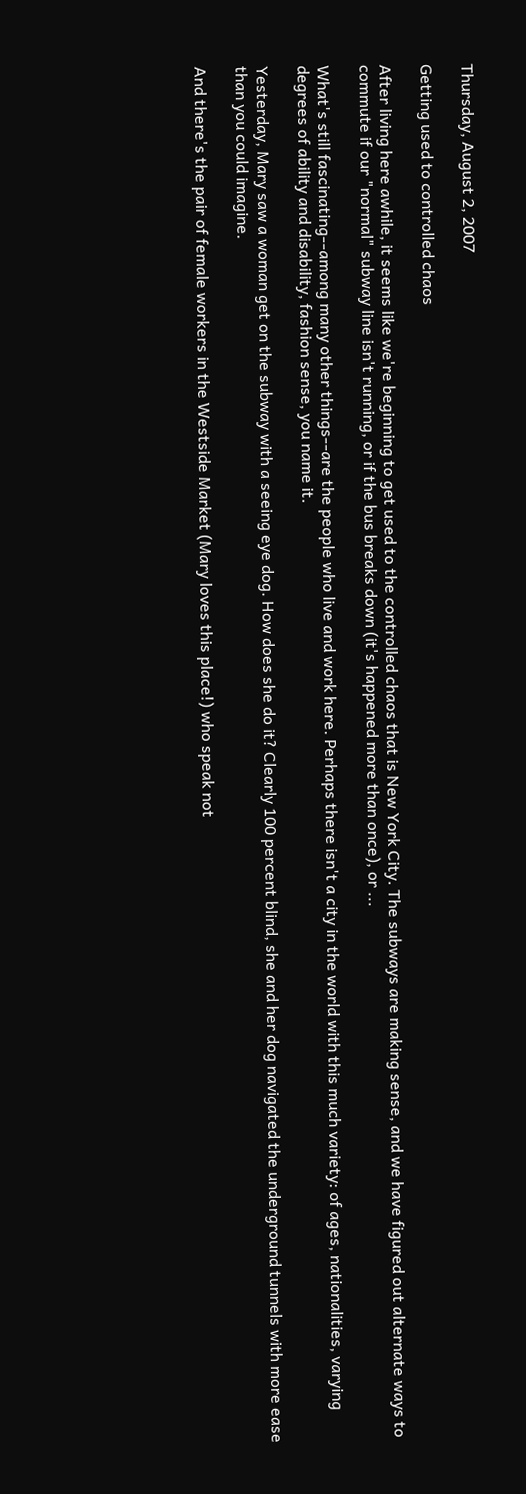Thursday, August 2, 2007

Getting used to controlled chaos

After living here awhile, it seems like we're beginning to get used to the controlled chaos that is New York City. The subways are making sense, and we have figured out alternate ways to commute if our "normal" subway line isn't running, or if the bus breaks down (it's happened more than once), or ...

What's still fascinating--among many other things--are the people who live and work here. Perhaps there isn't a city in the world with this much variety: of ages, nationalities, varying degrees of ability and disability, fashion sense, you name it.

Yesterday, Mary saw a woman get on the subway with a seeing eye dog. How does she do it? Clearly 100 percent blind, she and her dog navigated the underground tunnels with more ease than you could imagine.

And there's the pair of female workers in the Westside Market (Mary loves this place!) who speak not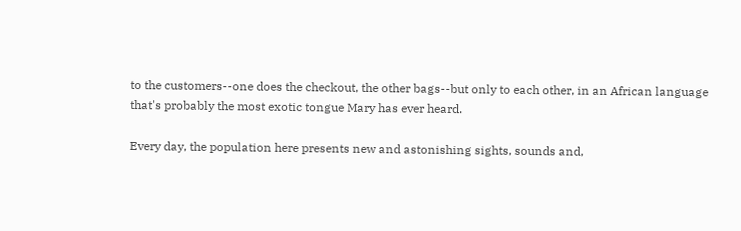to the customers--one does the checkout, the other bags--but only to each other, in an African language that's probably the most exotic tongue Mary has ever heard.

Every day, the population here presents new and astonishing sights, sounds and,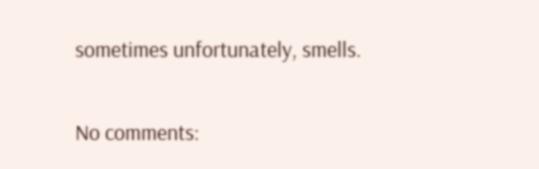sometimes unfortunately, smells.

No comments: